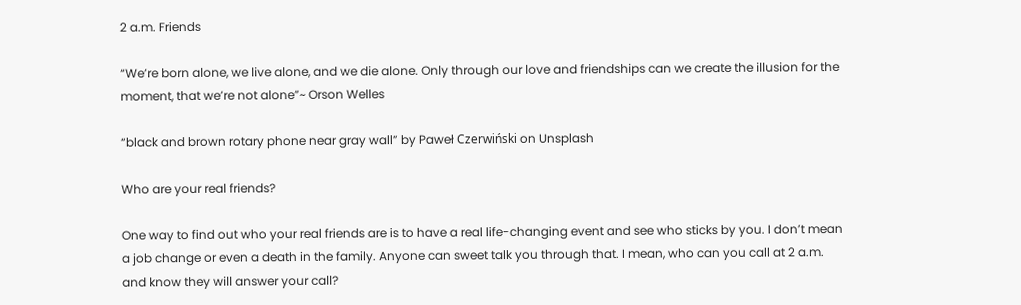2 a.m. Friends

“We’re born alone, we live alone, and we die alone. Only through our love and friendships can we create the illusion for the moment, that we’re not alone”~ Orson Welles

“black and brown rotary phone near gray wall” by Paweł Czerwiński on Unsplash

Who are your real friends?

One way to find out who your real friends are is to have a real life-changing event and see who sticks by you. I don’t mean a job change or even a death in the family. Anyone can sweet talk you through that. I mean, who can you call at 2 a.m. and know they will answer your call?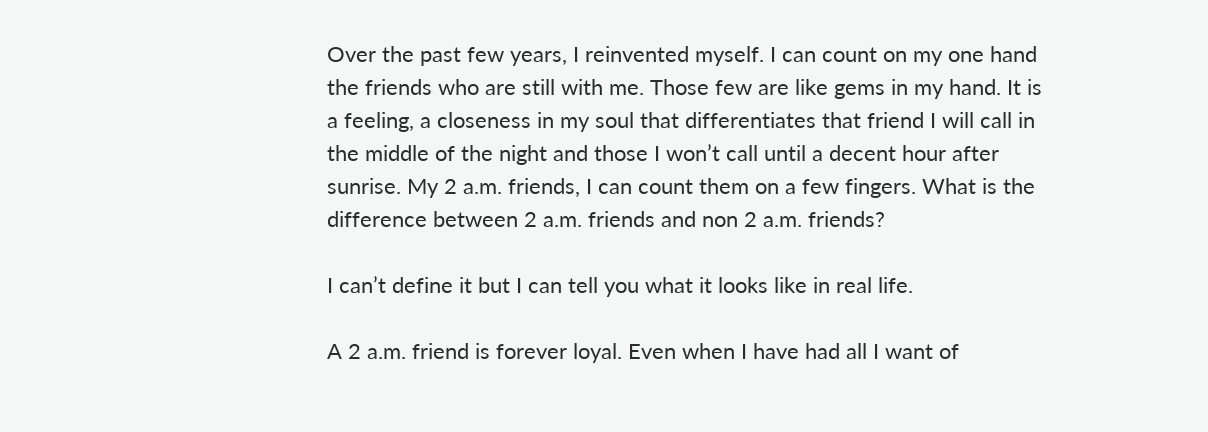Over the past few years, I reinvented myself. I can count on my one hand the friends who are still with me. Those few are like gems in my hand. It is a feeling, a closeness in my soul that differentiates that friend I will call in the middle of the night and those I won’t call until a decent hour after sunrise. My 2 a.m. friends, I can count them on a few fingers. What is the difference between 2 a.m. friends and non 2 a.m. friends?

I can’t define it but I can tell you what it looks like in real life.

A 2 a.m. friend is forever loyal. Even when I have had all I want of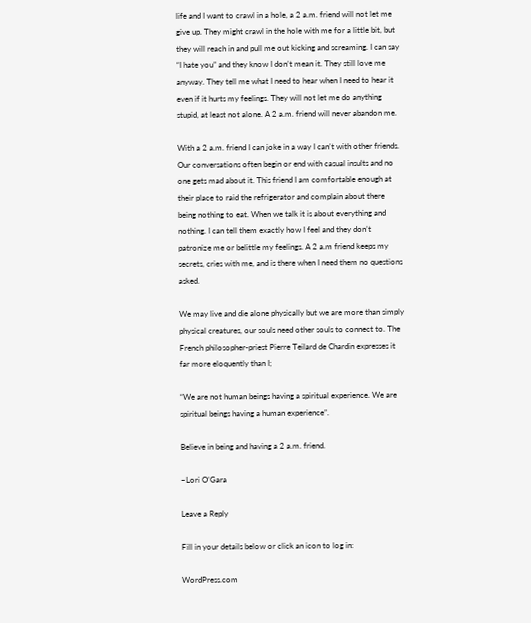life and I want to crawl in a hole, a 2 a.m. friend will not let me give up. They might crawl in the hole with me for a little bit, but they will reach in and pull me out kicking and screaming. I can say “I hate you” and they know I don’t mean it. They still love me anyway. They tell me what I need to hear when I need to hear it even if it hurts my feelings. They will not let me do anything stupid, at least not alone. A 2 a.m. friend will never abandon me.

With a 2 a.m. friend I can joke in a way I can’t with other friends. Our conversations often begin or end with casual insults and no one gets mad about it. This friend I am comfortable enough at their place to raid the refrigerator and complain about there being nothing to eat. When we talk it is about everything and nothing. I can tell them exactly how I feel and they don’t patronize me or belittle my feelings. A 2 a.m friend keeps my secrets, cries with me, and is there when I need them no questions asked.

We may live and die alone physically but we are more than simply physical creatures, our souls need other souls to connect to. The French philosopher-priest Pierre Teilard de Chardin expresses it far more eloquently than I;

“We are not human beings having a spiritual experience. We are spiritual beings having a human experience”.

Believe in being and having a 2 a.m. friend.

~Lori O’Gara

Leave a Reply

Fill in your details below or click an icon to log in:

WordPress.com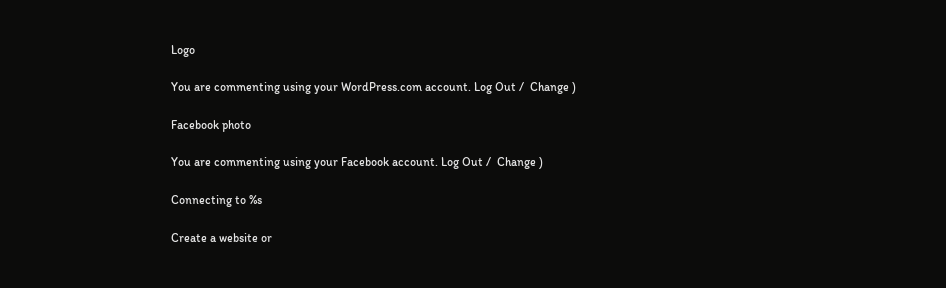Logo

You are commenting using your WordPress.com account. Log Out /  Change )

Facebook photo

You are commenting using your Facebook account. Log Out /  Change )

Connecting to %s

Create a website or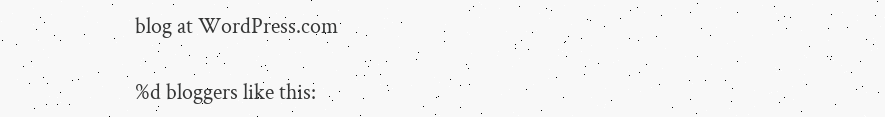blog at WordPress.com

%d bloggers like this: